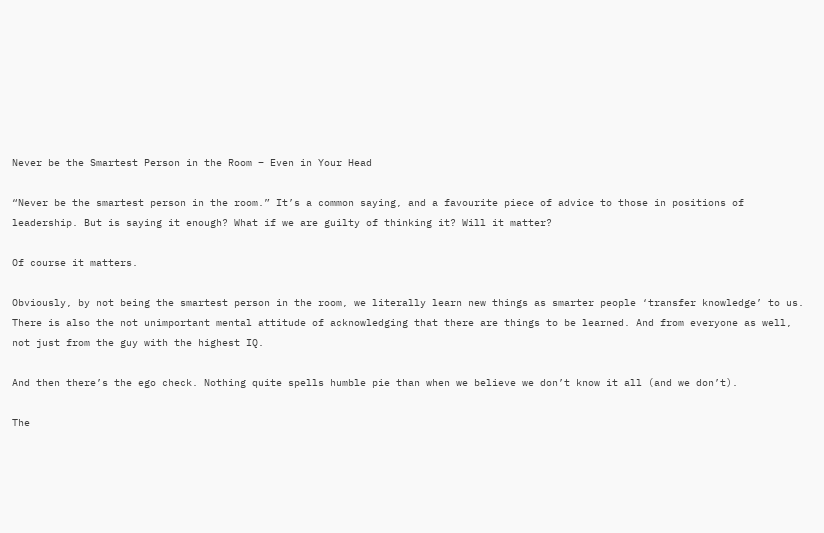Never be the Smartest Person in the Room – Even in Your Head

“Never be the smartest person in the room.” It’s a common saying, and a favourite piece of advice to those in positions of leadership. But is saying it enough? What if we are guilty of thinking it? Will it matter?

Of course it matters.

Obviously, by not being the smartest person in the room, we literally learn new things as smarter people ‘transfer knowledge’ to us. There is also the not unimportant mental attitude of acknowledging that there are things to be learned. And from everyone as well, not just from the guy with the highest IQ.

And then there’s the ego check. Nothing quite spells humble pie than when we believe we don’t know it all (and we don’t).

The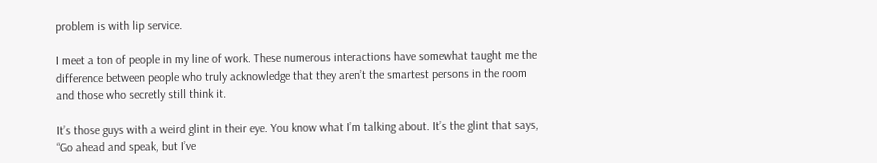problem is with lip service.

I meet a ton of people in my line of work. These numerous interactions have somewhat taught me the difference between people who truly acknowledge that they aren’t the smartest persons in the room and those who secretly still think it.

It’s those guys with a weird glint in their eye. You know what I’m talking about. It’s the glint that says, “Go ahead and speak, but I’ve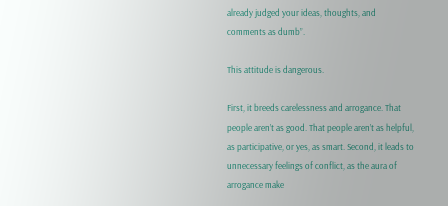already judged your ideas, thoughts, and comments as dumb”.

This attitude is dangerous.

First, it breeds carelessness and arrogance. That people aren’t as good. That people aren’t as helpful, as participative, or yes, as smart. Second, it leads to unnecessary feelings of conflict, as the aura of arrogance make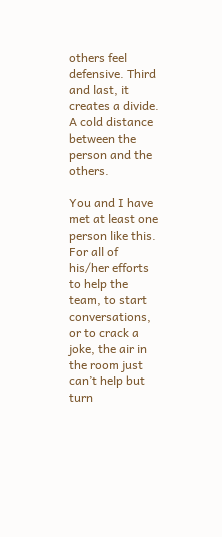others feel defensive. Third and last, it creates a divide. A cold distance between the person and the others.

You and I have met at least one person like this. For all of his/her efforts to help the team, to start conversations, or to crack a joke, the air in the room just can’t help but turn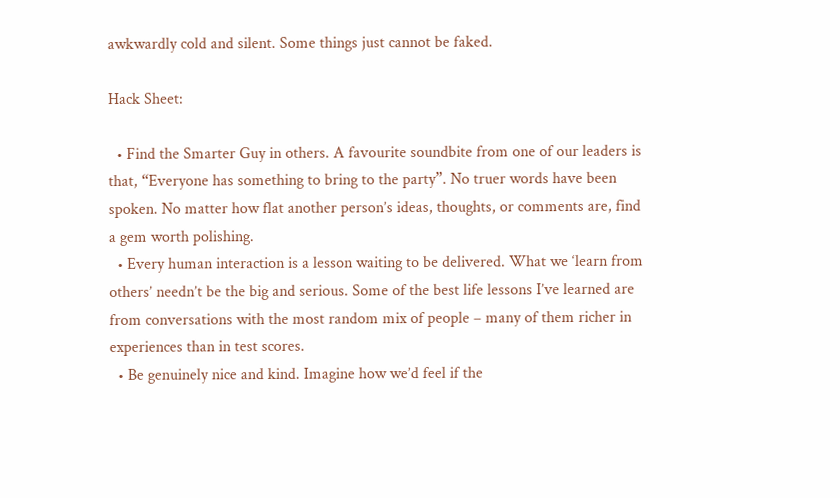awkwardly cold and silent. Some things just cannot be faked.

Hack Sheet:

  • Find the Smarter Guy in others. A favourite soundbite from one of our leaders is that, “Everyone has something to bring to the party”. No truer words have been spoken. No matter how flat another person’s ideas, thoughts, or comments are, find a gem worth polishing.
  • Every human interaction is a lesson waiting to be delivered. What we ‘learn from others’ needn’t be the big and serious. Some of the best life lessons I’ve learned are from conversations with the most random mix of people – many of them richer in experiences than in test scores.
  • Be genuinely nice and kind. Imagine how we’d feel if the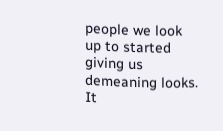people we look up to started giving us demeaning looks. It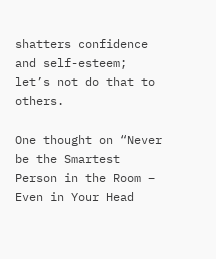shatters confidence and self-esteem; let’s not do that to others.

One thought on “Never be the Smartest Person in the Room – Even in Your Head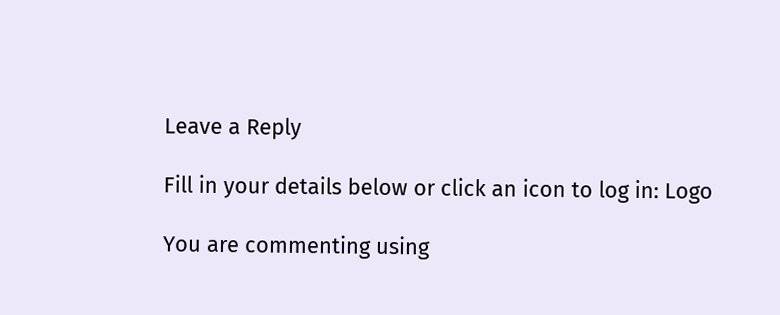Leave a Reply

Fill in your details below or click an icon to log in: Logo

You are commenting using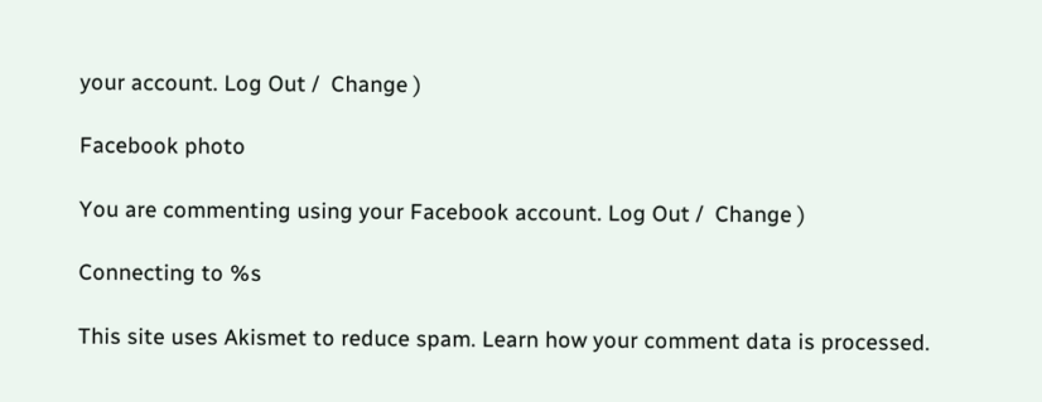your account. Log Out /  Change )

Facebook photo

You are commenting using your Facebook account. Log Out /  Change )

Connecting to %s

This site uses Akismet to reduce spam. Learn how your comment data is processed.